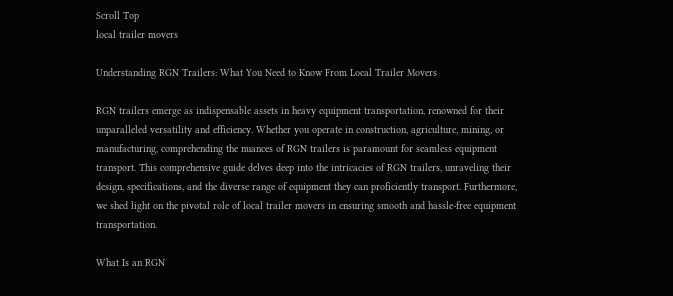Scroll Top
local trailer movers

Understanding RGN Trailers: What You Need to Know From Local Trailer Movers

RGN trailers emerge as indispensable assets in heavy equipment transportation, renowned for their unparalleled versatility and efficiency. Whether you operate in construction, agriculture, mining, or manufacturing, comprehending the nuances of RGN trailers is paramount for seamless equipment transport. This comprehensive guide delves deep into the intricacies of RGN trailers, unraveling their design, specifications, and the diverse range of equipment they can proficiently transport. Furthermore, we shed light on the pivotal role of local trailer movers in ensuring smooth and hassle-free equipment transportation.

What Is an RGN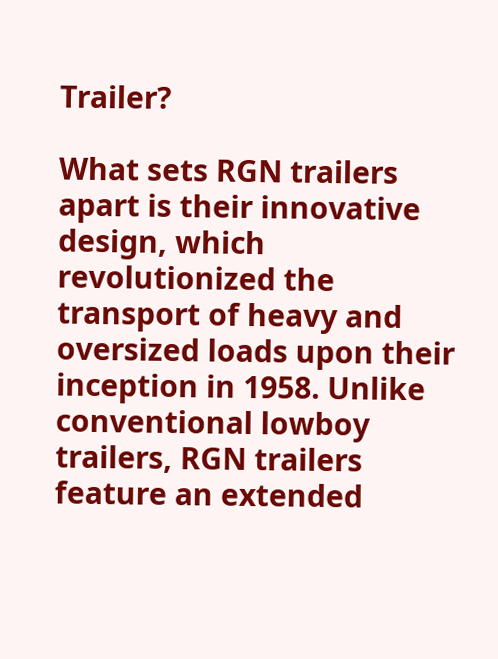Trailer?

What sets RGN trailers apart is their innovative design, which revolutionized the transport of heavy and oversized loads upon their inception in 1958. Unlike conventional lowboy trailers, RGN trailers feature an extended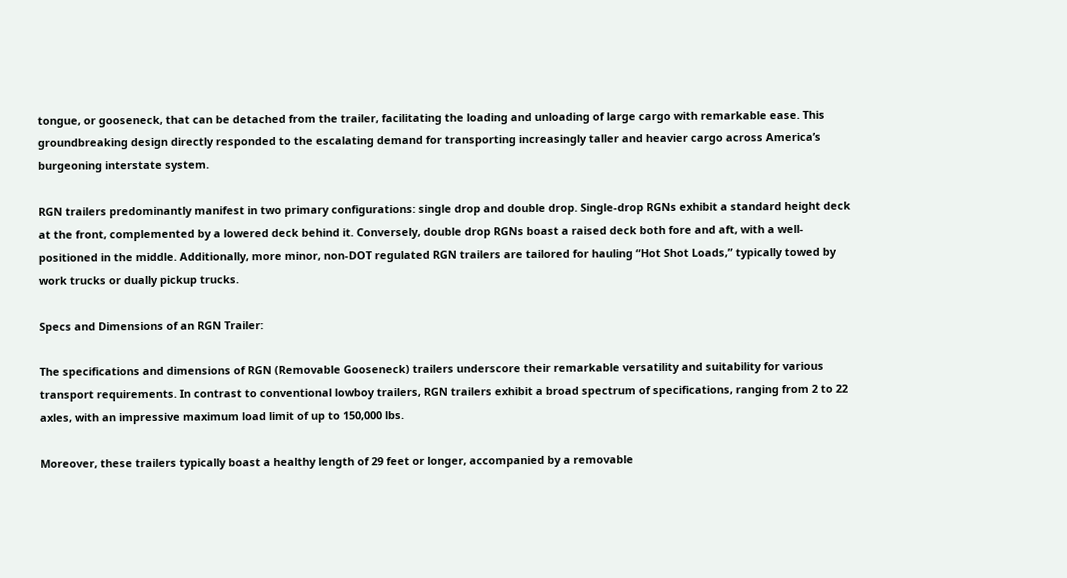tongue, or gooseneck, that can be detached from the trailer, facilitating the loading and unloading of large cargo with remarkable ease. This groundbreaking design directly responded to the escalating demand for transporting increasingly taller and heavier cargo across America’s burgeoning interstate system.

RGN trailers predominantly manifest in two primary configurations: single drop and double drop. Single-drop RGNs exhibit a standard height deck at the front, complemented by a lowered deck behind it. Conversely, double drop RGNs boast a raised deck both fore and aft, with a well-positioned in the middle. Additionally, more minor, non-DOT regulated RGN trailers are tailored for hauling “Hot Shot Loads,” typically towed by work trucks or dually pickup trucks.

Specs and Dimensions of an RGN Trailer:

The specifications and dimensions of RGN (Removable Gooseneck) trailers underscore their remarkable versatility and suitability for various transport requirements. In contrast to conventional lowboy trailers, RGN trailers exhibit a broad spectrum of specifications, ranging from 2 to 22 axles, with an impressive maximum load limit of up to 150,000 lbs.

Moreover, these trailers typically boast a healthy length of 29 feet or longer, accompanied by a removable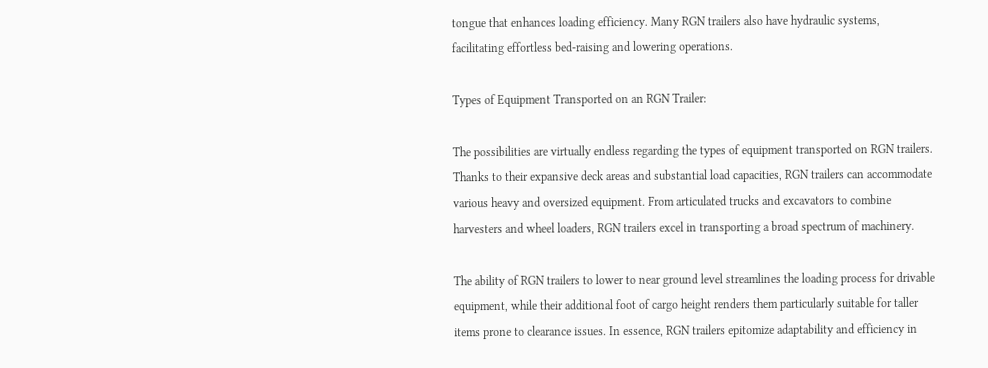tongue that enhances loading efficiency. Many RGN trailers also have hydraulic systems, facilitating effortless bed-raising and lowering operations.

Types of Equipment Transported on an RGN Trailer:

The possibilities are virtually endless regarding the types of equipment transported on RGN trailers. Thanks to their expansive deck areas and substantial load capacities, RGN trailers can accommodate various heavy and oversized equipment. From articulated trucks and excavators to combine harvesters and wheel loaders, RGN trailers excel in transporting a broad spectrum of machinery.

The ability of RGN trailers to lower to near ground level streamlines the loading process for drivable equipment, while their additional foot of cargo height renders them particularly suitable for taller items prone to clearance issues. In essence, RGN trailers epitomize adaptability and efficiency in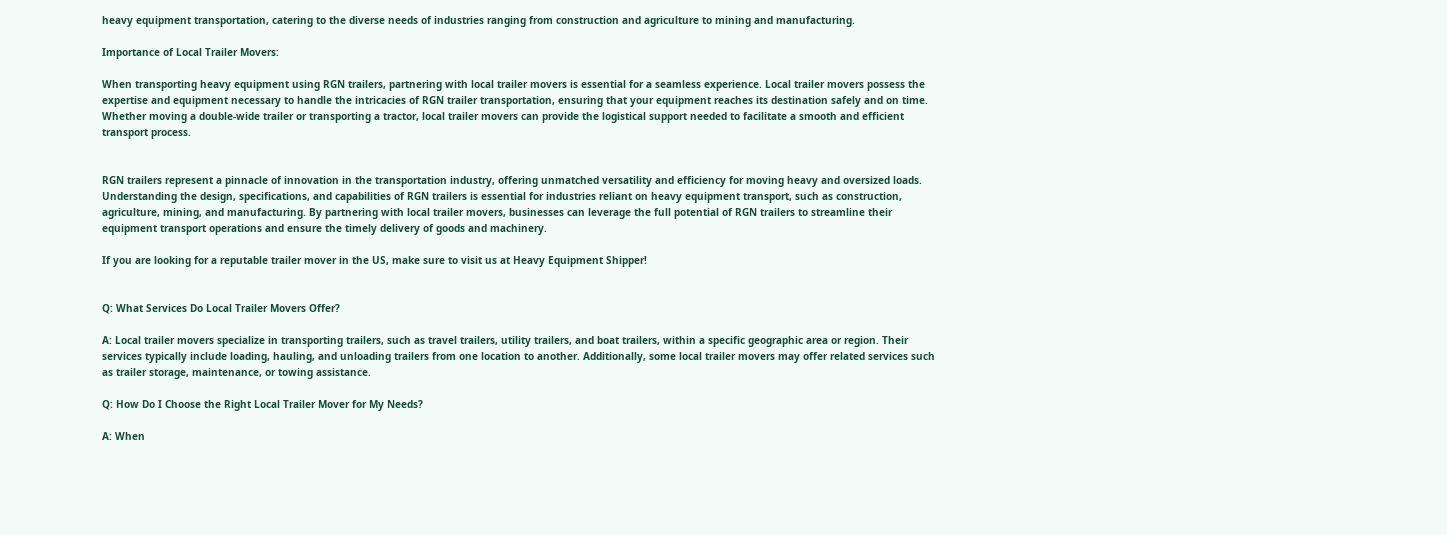heavy equipment transportation, catering to the diverse needs of industries ranging from construction and agriculture to mining and manufacturing.

Importance of Local Trailer Movers:

When transporting heavy equipment using RGN trailers, partnering with local trailer movers is essential for a seamless experience. Local trailer movers possess the expertise and equipment necessary to handle the intricacies of RGN trailer transportation, ensuring that your equipment reaches its destination safely and on time. Whether moving a double-wide trailer or transporting a tractor, local trailer movers can provide the logistical support needed to facilitate a smooth and efficient transport process.


RGN trailers represent a pinnacle of innovation in the transportation industry, offering unmatched versatility and efficiency for moving heavy and oversized loads. Understanding the design, specifications, and capabilities of RGN trailers is essential for industries reliant on heavy equipment transport, such as construction, agriculture, mining, and manufacturing. By partnering with local trailer movers, businesses can leverage the full potential of RGN trailers to streamline their equipment transport operations and ensure the timely delivery of goods and machinery.

If you are looking for a reputable trailer mover in the US, make sure to visit us at Heavy Equipment Shipper!


Q: What Services Do Local Trailer Movers Offer?

A: Local trailer movers specialize in transporting trailers, such as travel trailers, utility trailers, and boat trailers, within a specific geographic area or region. Their services typically include loading, hauling, and unloading trailers from one location to another. Additionally, some local trailer movers may offer related services such as trailer storage, maintenance, or towing assistance.

Q: How Do I Choose the Right Local Trailer Mover for My Needs?

A: When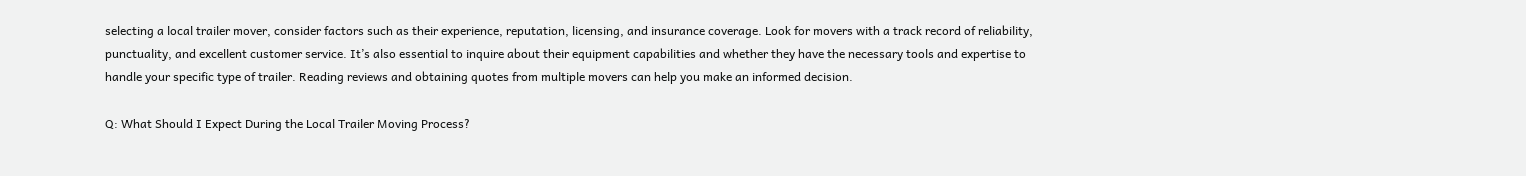selecting a local trailer mover, consider factors such as their experience, reputation, licensing, and insurance coverage. Look for movers with a track record of reliability, punctuality, and excellent customer service. It’s also essential to inquire about their equipment capabilities and whether they have the necessary tools and expertise to handle your specific type of trailer. Reading reviews and obtaining quotes from multiple movers can help you make an informed decision.

Q: What Should I Expect During the Local Trailer Moving Process?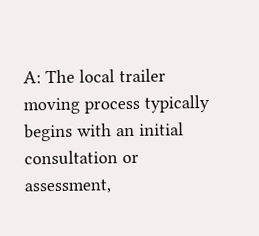A: The local trailer moving process typically begins with an initial consultation or assessment,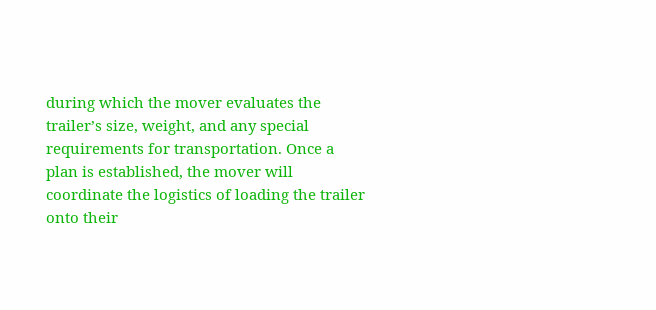during which the mover evaluates the trailer’s size, weight, and any special requirements for transportation. Once a plan is established, the mover will coordinate the logistics of loading the trailer onto their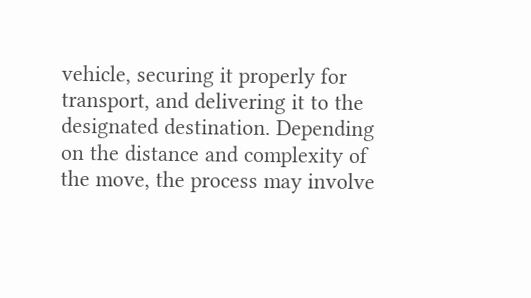vehicle, securing it properly for transport, and delivering it to the designated destination. Depending on the distance and complexity of the move, the process may involve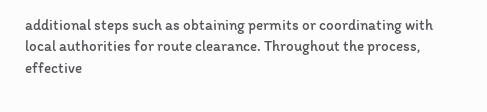additional steps such as obtaining permits or coordinating with local authorities for route clearance. Throughout the process, effective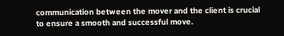communication between the mover and the client is crucial to ensure a smooth and successful move.